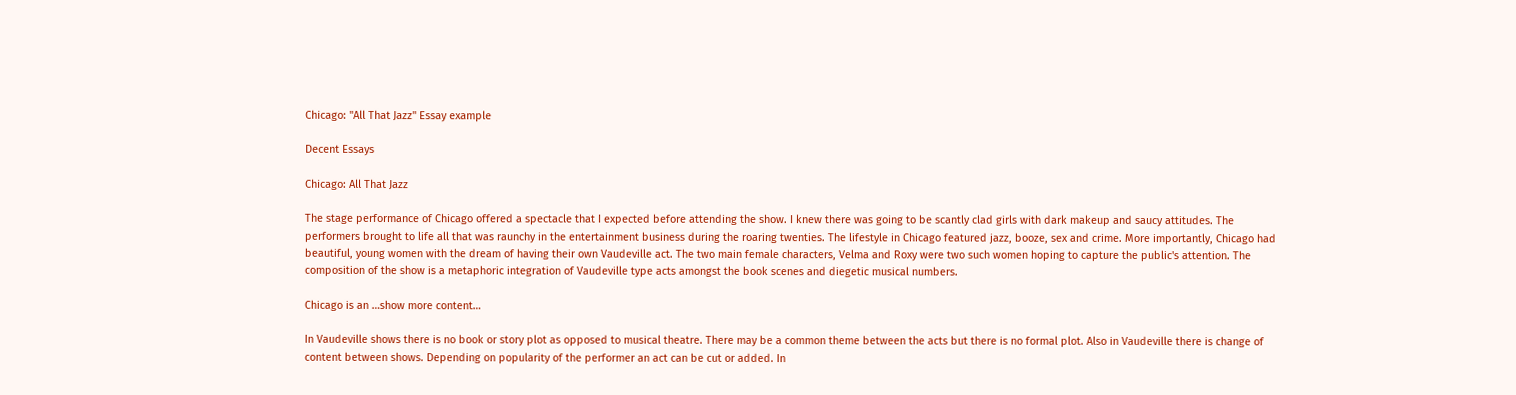Chicago: "All That Jazz" Essay example

Decent Essays

Chicago: All That Jazz

The stage performance of Chicago offered a spectacle that I expected before attending the show. I knew there was going to be scantly clad girls with dark makeup and saucy attitudes. The performers brought to life all that was raunchy in the entertainment business during the roaring twenties. The lifestyle in Chicago featured jazz, booze, sex and crime. More importantly, Chicago had beautiful, young women with the dream of having their own Vaudeville act. The two main female characters, Velma and Roxy were two such women hoping to capture the public's attention. The composition of the show is a metaphoric integration of Vaudeville type acts amongst the book scenes and diegetic musical numbers.

Chicago is an …show more content…

In Vaudeville shows there is no book or story plot as opposed to musical theatre. There may be a common theme between the acts but there is no formal plot. Also in Vaudeville there is change of content between shows. Depending on popularity of the performer an act can be cut or added. In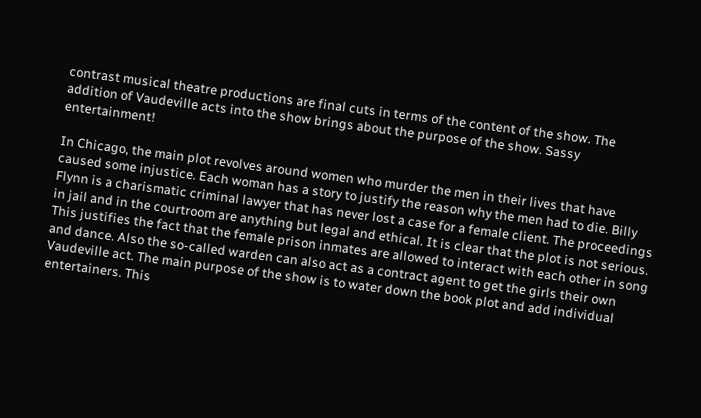contrast musical theatre productions are final cuts in terms of the content of the show. The addition of Vaudeville acts into the show brings about the purpose of the show. Sassy entertainment!

In Chicago, the main plot revolves around women who murder the men in their lives that have caused some injustice. Each woman has a story to justify the reason why the men had to die. Billy Flynn is a charismatic criminal lawyer that has never lost a case for a female client. The proceedings in jail and in the courtroom are anything but legal and ethical. It is clear that the plot is not serious. This justifies the fact that the female prison inmates are allowed to interact with each other in song and dance. Also the so-called warden can also act as a contract agent to get the girls their own Vaudeville act. The main purpose of the show is to water down the book plot and add individual entertainers. This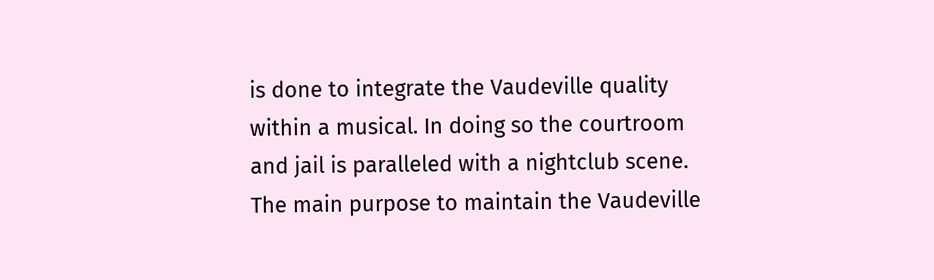is done to integrate the Vaudeville quality within a musical. In doing so the courtroom and jail is paralleled with a nightclub scene. The main purpose to maintain the Vaudeville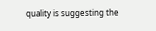quality is suggesting the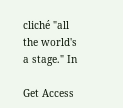cliché "all the world's a stage." In

Get Access